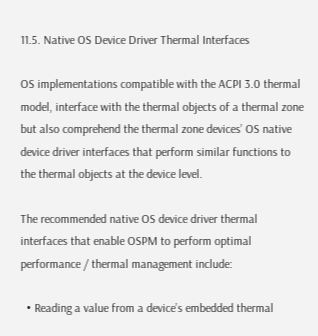11.5. Native OS Device Driver Thermal Interfaces

OS implementations compatible with the ACPI 3.0 thermal model, interface with the thermal objects of a thermal zone but also comprehend the thermal zone devices’ OS native device driver interfaces that perform similar functions to the thermal objects at the device level.

The recommended native OS device driver thermal interfaces that enable OSPM to perform optimal performance / thermal management include:

  • Reading a value from a device’s embedded thermal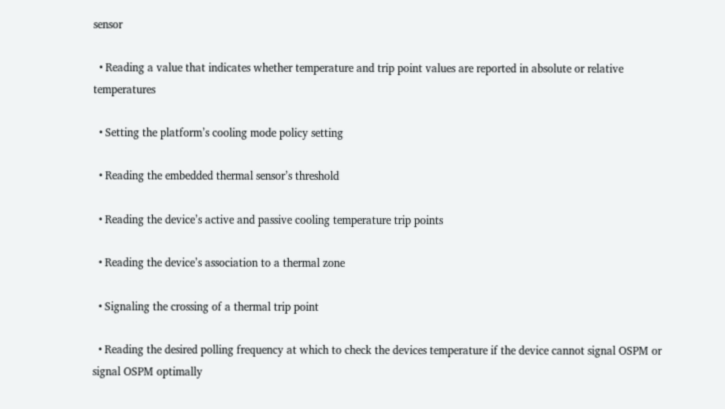sensor

  • Reading a value that indicates whether temperature and trip point values are reported in absolute or relative temperatures

  • Setting the platform’s cooling mode policy setting

  • Reading the embedded thermal sensor’s threshold

  • Reading the device’s active and passive cooling temperature trip points

  • Reading the device’s association to a thermal zone

  • Signaling the crossing of a thermal trip point

  • Reading the desired polling frequency at which to check the devices temperature if the device cannot signal OSPM or signal OSPM optimally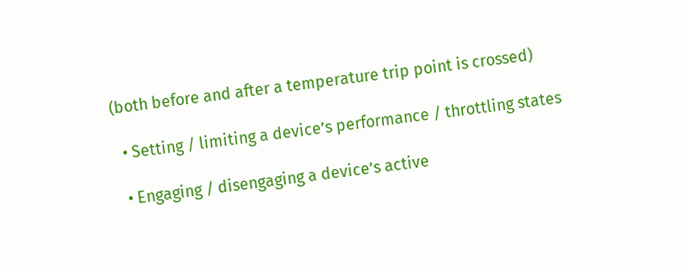(both before and after a temperature trip point is crossed)

  • Setting / limiting a device’s performance / throttling states

  • Engaging / disengaging a device’s active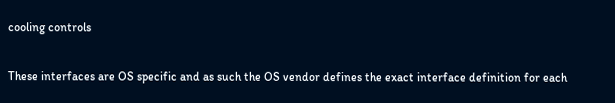cooling controls

These interfaces are OS specific and as such the OS vendor defines the exact interface definition for each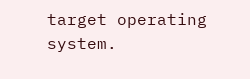target operating system.